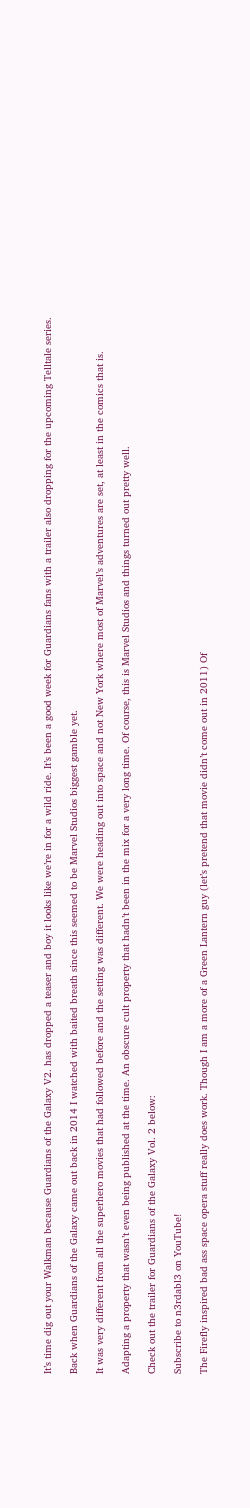It’s time dig out your Walkman because Guardians of the Galaxy V2. has dropped a teaser and boy it looks like we’re in for a wild ride. It’s been a good week for Guardians fans with a trailer also dropping for the upcoming Telltale series.

Back when Guardians of the Galaxy came out back in 2014 I watched with baited breath since this seemed to be Marvel Studios biggest gamble yet.

It was very different from all the superhero movies that had followed before and the setting was different. We were heading out into space and not New York where most of Marvel’s adventures are set, at least in the comics that is.

Adapting a property that wasn’t even being published at the time. An obscure cult property that hadn’t been in the mix for a very long time. Of course, this is Marvel Studios and things turned out pretty well.

Check out the trailer for Guardians of the Galaxy Vol. 2 below:

Subscribe to n3rdabl3 on YouTube!

The Firefly inspired bad ass space opera stuff really does work. Though I am a more of a Green Lantern guy (let’s pretend that movie didn’t come out in 2011) Of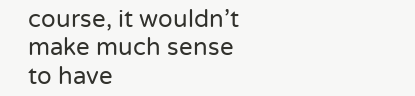course, it wouldn’t make much sense to have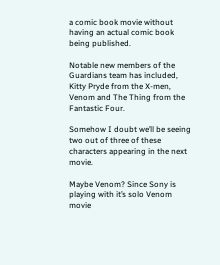a comic book movie without having an actual comic book being published.

Notable new members of the Guardians team has included, Kitty Pryde from the X-men, Venom and The Thing from the Fantastic Four.

Somehow I doubt we’ll be seeing two out of three of these characters appearing in the next movie.

Maybe Venom? Since Sony is playing with it’s solo Venom movie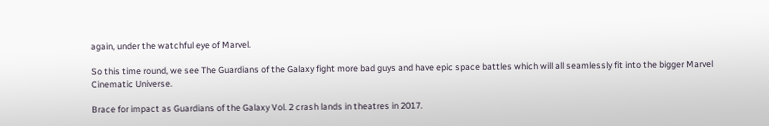again, under the watchful eye of Marvel.

So this time round, we see The Guardians of the Galaxy fight more bad guys and have epic space battles which will all seamlessly fit into the bigger Marvel Cinematic Universe.

Brace for impact as Guardians of the Galaxy Vol. 2 crash lands in theatres in 2017.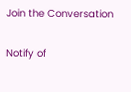Join the Conversation

Notify of